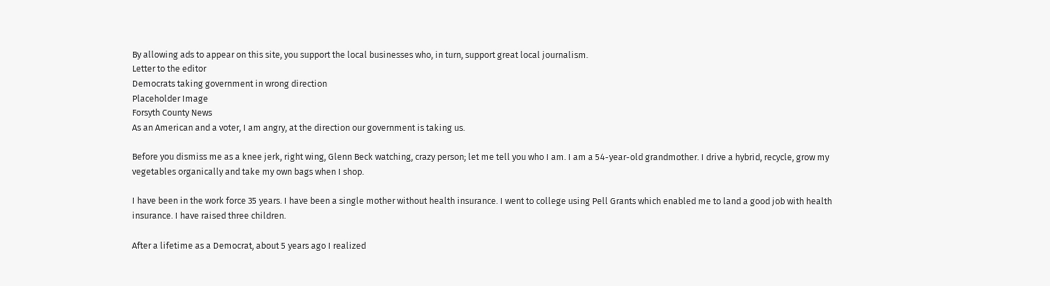By allowing ads to appear on this site, you support the local businesses who, in turn, support great local journalism.
Letter to the editor
Democrats taking government in wrong direction
Placeholder Image
Forsyth County News
As an American and a voter, I am angry, at the direction our government is taking us.

Before you dismiss me as a knee jerk, right wing, Glenn Beck watching, crazy person; let me tell you who I am. I am a 54-year-old grandmother. I drive a hybrid, recycle, grow my vegetables organically and take my own bags when I shop.

I have been in the work force 35 years. I have been a single mother without health insurance. I went to college using Pell Grants which enabled me to land a good job with health insurance. I have raised three children.

After a lifetime as a Democrat, about 5 years ago I realized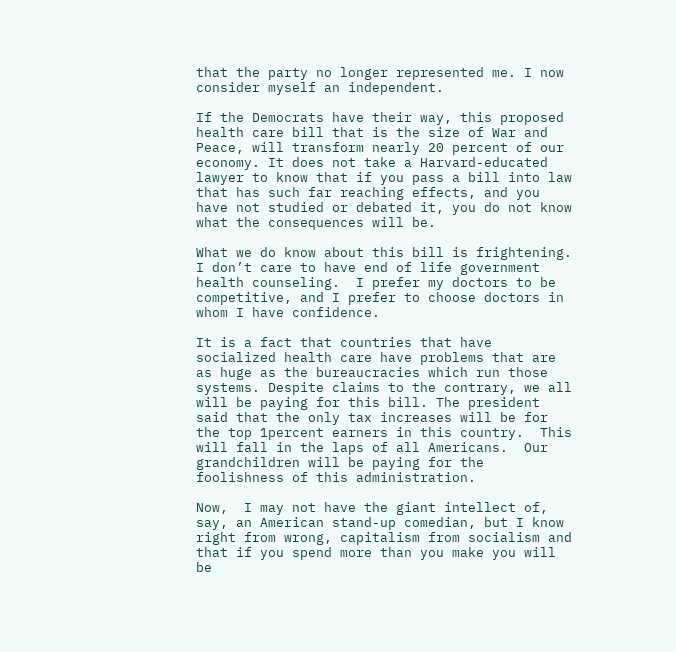that the party no longer represented me. I now consider myself an independent.

If the Democrats have their way, this proposed health care bill that is the size of War and Peace, will transform nearly 20 percent of our economy. It does not take a Harvard-educated lawyer to know that if you pass a bill into law that has such far reaching effects, and you have not studied or debated it, you do not know what the consequences will be.

What we do know about this bill is frightening. I don’t care to have end of life government health counseling.  I prefer my doctors to be competitive, and I prefer to choose doctors in whom I have confidence.

It is a fact that countries that have socialized health care have problems that are as huge as the bureaucracies which run those systems. Despite claims to the contrary, we all will be paying for this bill. The president  said that the only tax increases will be for the top 1percent earners in this country.  This will fall in the laps of all Americans.  Our grandchildren will be paying for the foolishness of this administration.

Now,  I may not have the giant intellect of, say, an American stand-up comedian, but I know right from wrong, capitalism from socialism and that if you spend more than you make you will be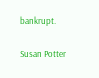bankrupt.

Susan Potter